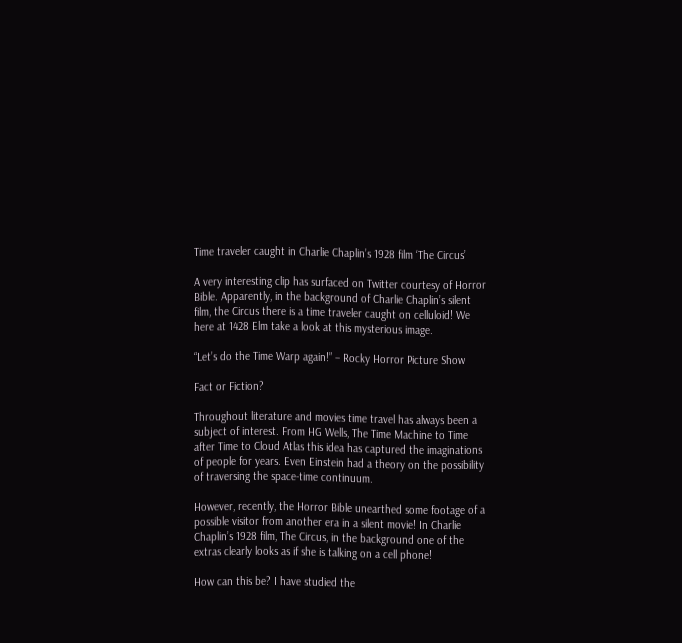Time traveler caught in Charlie Chaplin’s 1928 film ‘The Circus’

A very interesting clip has surfaced on Twitter courtesy of Horror Bible. Apparently, in the background of Charlie Chaplin’s silent film, the Circus there is a time traveler caught on celluloid! We here at 1428 Elm take a look at this mysterious image.

“Let’s do the Time Warp again!” – Rocky Horror Picture Show

Fact or Fiction?

Throughout literature and movies time travel has always been a subject of interest. From HG Wells, The Time Machine to Time after Time to Cloud Atlas this idea has captured the imaginations of people for years. Even Einstein had a theory on the possibility of traversing the space-time continuum.

However, recently, the Horror Bible unearthed some footage of a possible visitor from another era in a silent movie! In Charlie Chaplin’s 1928 film, The Circus, in the background one of the extras clearly looks as if she is talking on a cell phone!

How can this be? I have studied the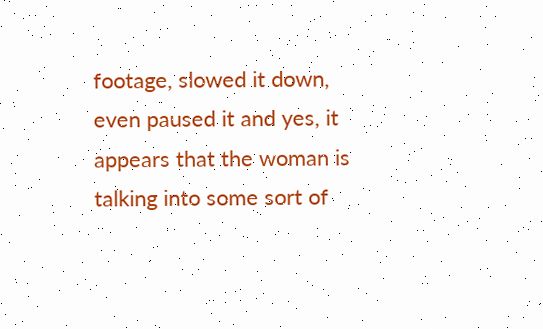footage, slowed it down, even paused it and yes, it appears that the woman is talking into some sort of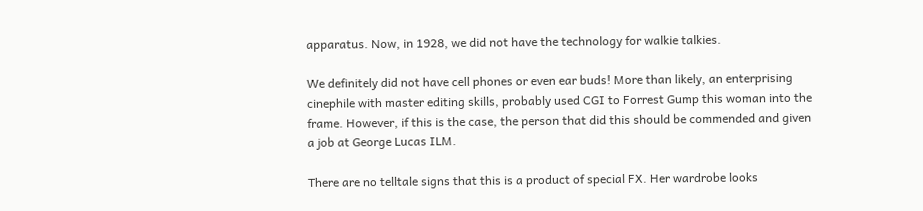apparatus. Now, in 1928, we did not have the technology for walkie talkies.

We definitely did not have cell phones or even ear buds! More than likely, an enterprising cinephile with master editing skills, probably used CGI to Forrest Gump this woman into the frame. However, if this is the case, the person that did this should be commended and given a job at George Lucas ILM.

There are no telltale signs that this is a product of special FX. Her wardrobe looks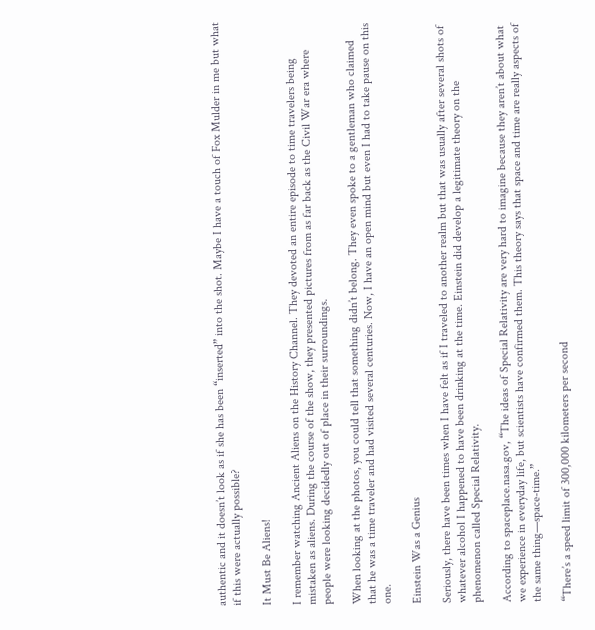authentic and it doesn’t look as if she has been “inserted” into the shot. Maybe I have a touch of Fox Mulder in me but what if this were actually possible?

It Must Be Aliens!

I remember watching Ancient Aliens on the History Channel. They devoted an entire episode to time travelers being mistaken as aliens. During the course of the show, they presented pictures from as far back as the Civil War era where people were looking decidedly out of place in their surroundings.

When looking at the photos, you could tell that something didn’t belong. They even spoke to a gentleman who claimed that he was a time traveler and had visited several centuries. Now, I have an open mind but even I had to take pause on this one.

Einstein Was a Genius

Seriously, there have been times when I have felt as if I traveled to another realm but that was usually after several shots of whatever alcohol I happened to have been drinking at the time. Einstein did develop a legitimate theory on the phenomenon called Special Relativity.

According to spaceplace.nasa.gov, “The ideas of Special Relativity are very hard to imagine because they aren’t about what we experience in everyday life, but scientists have confirmed them. This theory says that space and time are really aspects of the same thing—space-time.”

“There’s a speed limit of 300,000 kilometers per second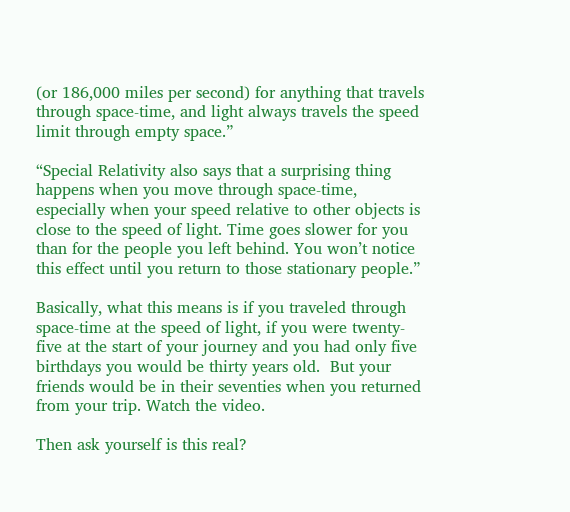(or 186,000 miles per second) for anything that travels through space-time, and light always travels the speed limit through empty space.”

“Special Relativity also says that a surprising thing happens when you move through space-time, especially when your speed relative to other objects is close to the speed of light. Time goes slower for you than for the people you left behind. You won’t notice this effect until you return to those stationary people.”

Basically, what this means is if you traveled through space-time at the speed of light, if you were twenty-five at the start of your journey and you had only five birthdays you would be thirty years old.  But your friends would be in their seventies when you returned from your trip. Watch the video.

Then ask yourself is this real?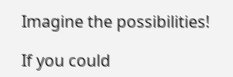Imagine the possibilities!

If you could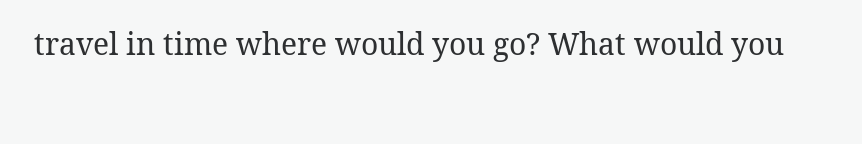travel in time where would you go? What would you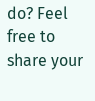do? Feel free to share your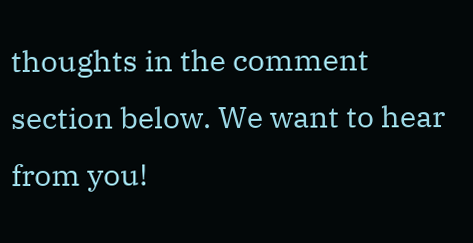thoughts in the comment section below. We want to hear from you!